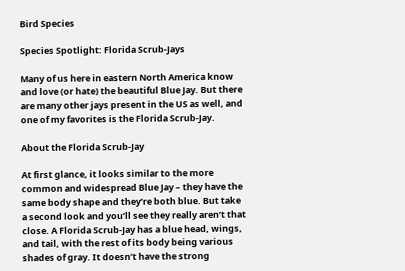Bird Species

Species Spotlight: Florida Scrub-Jays

Many of us here in eastern North America know and love (or hate) the beautiful Blue Jay. But there are many other jays present in the US as well, and one of my favorites is the Florida Scrub-Jay.

About the Florida Scrub-Jay

At first glance, it looks similar to the more common and widespread Blue Jay – they have the same body shape and they’re both blue. But take a second look and you’ll see they really aren’t that close. A Florida Scrub-Jay has a blue head, wings, and tail, with the rest of its body being various shades of gray. It doesn’t have the strong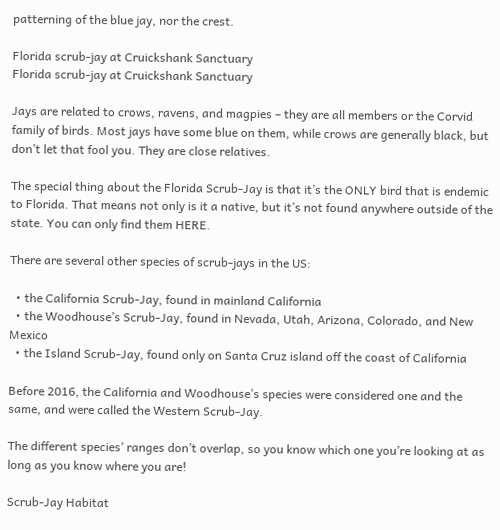patterning of the blue jay, nor the crest.

Florida scrub-jay at Cruickshank Sanctuary
Florida scrub-jay at Cruickshank Sanctuary

Jays are related to crows, ravens, and magpies – they are all members or the Corvid family of birds. Most jays have some blue on them, while crows are generally black, but don’t let that fool you. They are close relatives.

The special thing about the Florida Scrub-Jay is that it’s the ONLY bird that is endemic to Florida. That means not only is it a native, but it’s not found anywhere outside of the state. You can only find them HERE.

There are several other species of scrub-jays in the US:

  • the California Scrub-Jay, found in mainland California
  • the Woodhouse’s Scrub-Jay, found in Nevada, Utah, Arizona, Colorado, and New Mexico
  • the Island Scrub-Jay, found only on Santa Cruz island off the coast of California

Before 2016, the California and Woodhouse’s species were considered one and the same, and were called the Western Scrub-Jay.

The different species’ ranges don’t overlap, so you know which one you’re looking at as long as you know where you are!

Scrub-Jay Habitat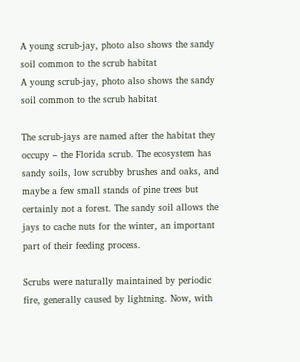A young scrub-jay, photo also shows the sandy soil common to the scrub habitat
A young scrub-jay, photo also shows the sandy soil common to the scrub habitat

The scrub-jays are named after the habitat they occupy – the Florida scrub. The ecosystem has sandy soils, low scrubby brushes and oaks, and maybe a few small stands of pine trees but certainly not a forest. The sandy soil allows the jays to cache nuts for the winter, an important part of their feeding process.

Scrubs were naturally maintained by periodic fire, generally caused by lightning. Now, with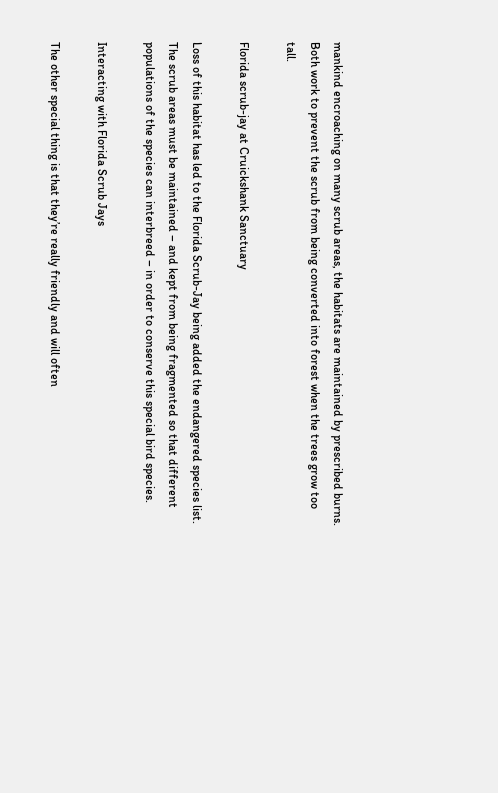mankind encroaching on many scrub areas, the habitats are maintained by prescribed burns. Both work to prevent the scrub from being converted into forest when the trees grow too tall.

Florida scrub-jay at Cruickshank Sanctuary

Loss of this habitat has led to the Florida Scrub-Jay being added the endangered species list. The scrub areas must be maintained – and kept from being fragmented so that different populations of the species can interbreed – in order to conserve this special bird species.

Interacting with Florida Scrub Jays

The other special thing is that they’re really friendly and will often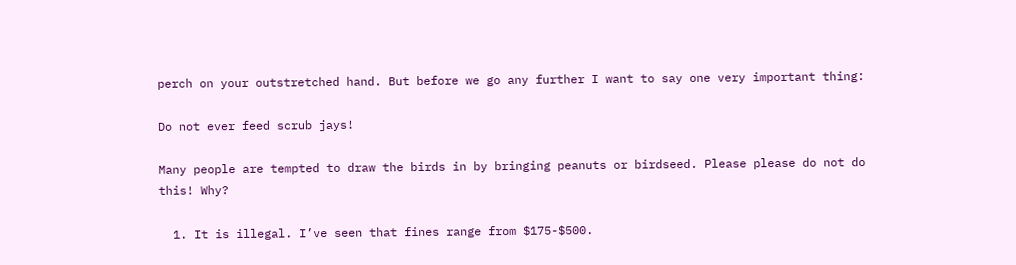perch on your outstretched hand. But before we go any further I want to say one very important thing:

Do not ever feed scrub jays!

Many people are tempted to draw the birds in by bringing peanuts or birdseed. Please please do not do this! Why?

  1. It is illegal. I’ve seen that fines range from $175-$500.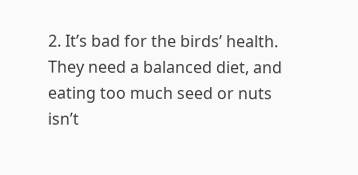2. It’s bad for the birds’ health. They need a balanced diet, and eating too much seed or nuts isn’t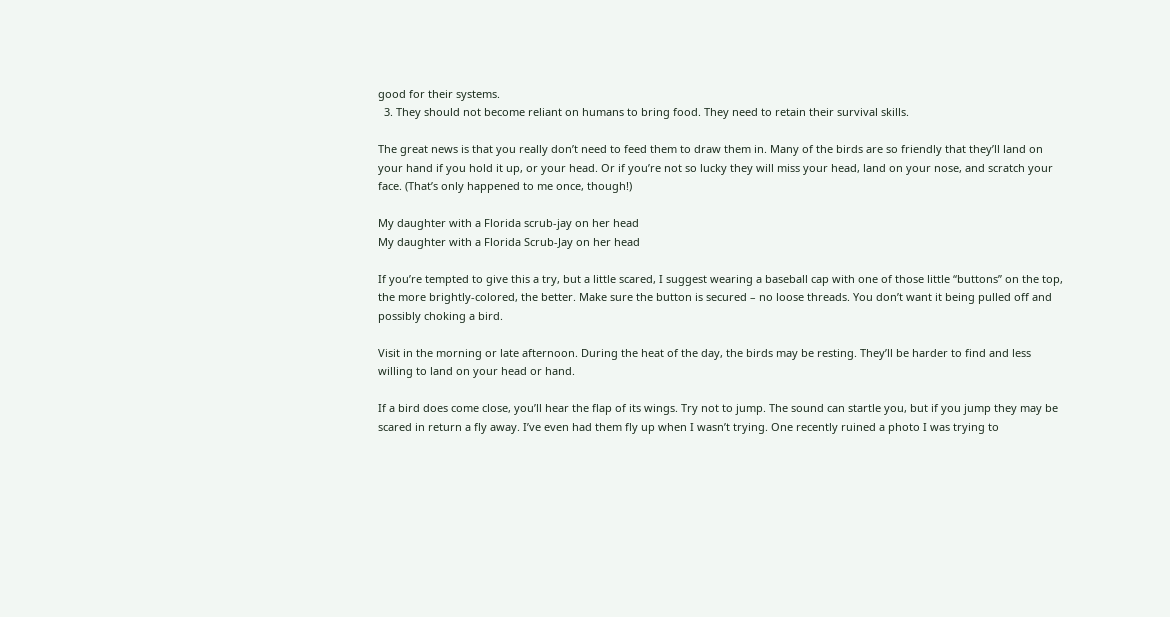good for their systems.
  3. They should not become reliant on humans to bring food. They need to retain their survival skills.

The great news is that you really don’t need to feed them to draw them in. Many of the birds are so friendly that they’ll land on your hand if you hold it up, or your head. Or if you’re not so lucky they will miss your head, land on your nose, and scratch your face. (That’s only happened to me once, though!)

My daughter with a Florida scrub-jay on her head
My daughter with a Florida Scrub-Jay on her head

If you’re tempted to give this a try, but a little scared, I suggest wearing a baseball cap with one of those little “buttons” on the top, the more brightly-colored, the better. Make sure the button is secured – no loose threads. You don’t want it being pulled off and possibly choking a bird.

Visit in the morning or late afternoon. During the heat of the day, the birds may be resting. They’ll be harder to find and less willing to land on your head or hand.

If a bird does come close, you’ll hear the flap of its wings. Try not to jump. The sound can startle you, but if you jump they may be scared in return a fly away. I’ve even had them fly up when I wasn’t trying. One recently ruined a photo I was trying to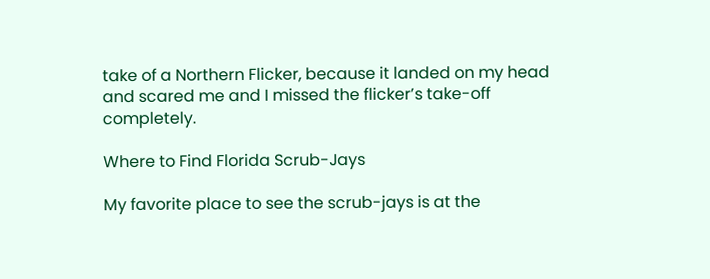take of a Northern Flicker, because it landed on my head and scared me and I missed the flicker’s take-off completely.

Where to Find Florida Scrub-Jays

My favorite place to see the scrub-jays is at the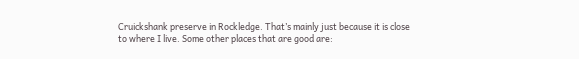Cruickshank preserve in Rockledge. That’s mainly just because it is close to where I live. Some other places that are good are: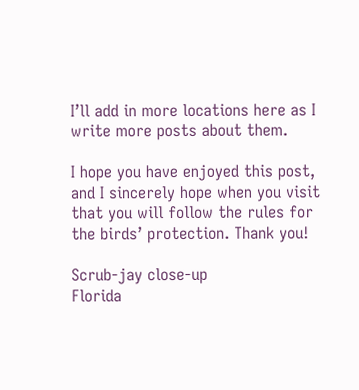I’ll add in more locations here as I write more posts about them.

I hope you have enjoyed this post, and I sincerely hope when you visit that you will follow the rules for the birds’ protection. Thank you!

Scrub-jay close-up
Florida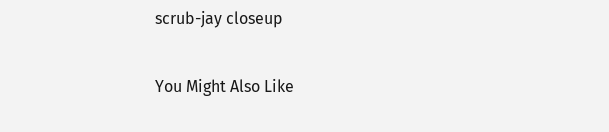scrub-jay closeup

You Might Also Like